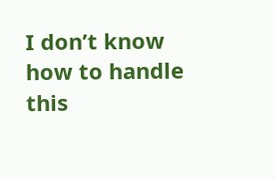I don’t know how to handle this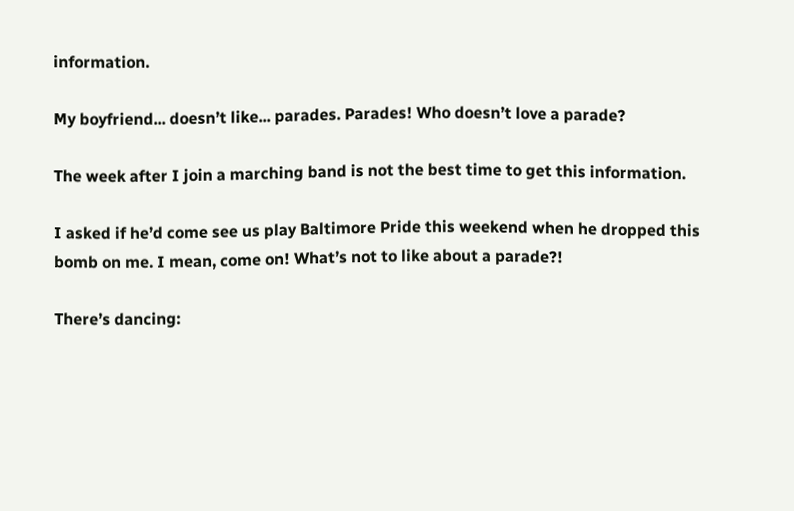information.

My boyfriend... doesn’t like... parades. Parades! Who doesn’t love a parade?

The week after I join a marching band is not the best time to get this information.

I asked if he’d come see us play Baltimore Pride this weekend when he dropped this bomb on me. I mean, come on! What’s not to like about a parade?!

There’s dancing: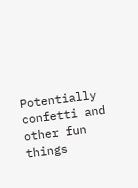Potentially confetti and other fun things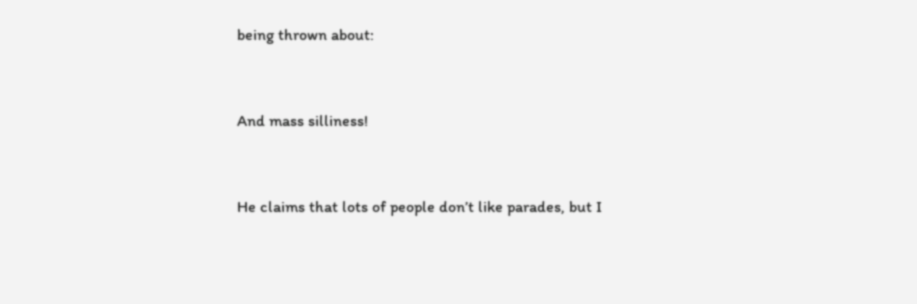being thrown about:


And mass silliness!


He claims that lots of people don’t like parades, but I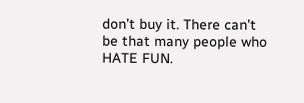don’t buy it. There can’t be that many people who HATE FUN.